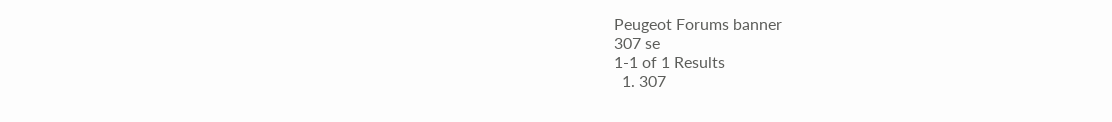Peugeot Forums banner
307 se
1-1 of 1 Results
  1. 307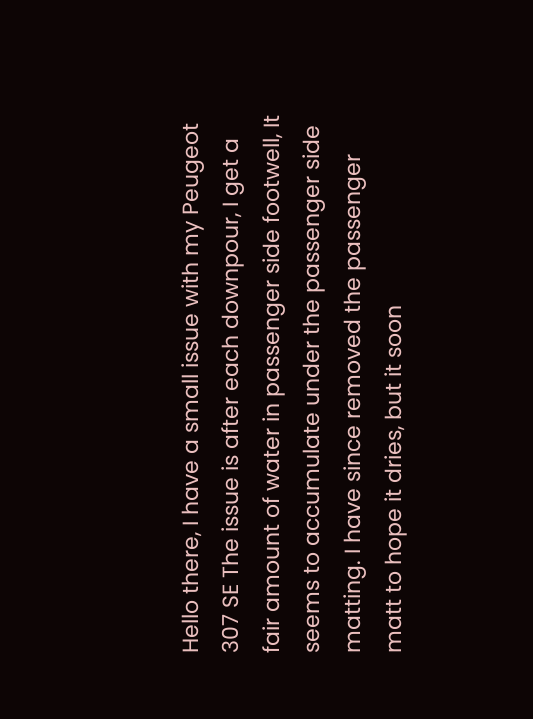Hello there, I have a small issue with my Peugeot 307 SE The issue is after each downpour, I get a fair amount of water in passenger side footwell, It seems to accumulate under the passenger side matting. I have since removed the passenger matt to hope it dries, but it soon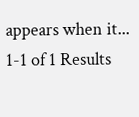appears when it...
1-1 of 1 Results